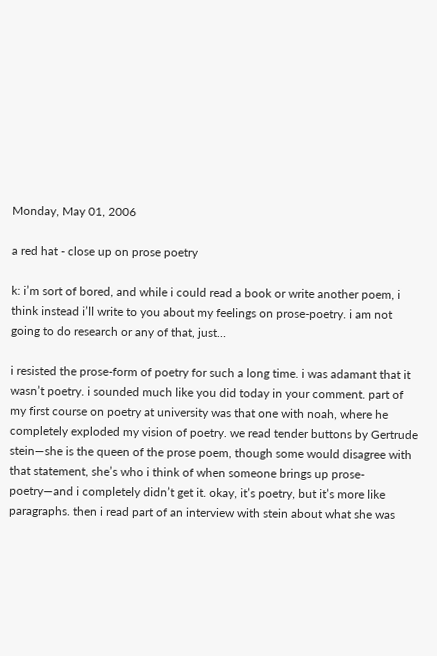Monday, May 01, 2006

a red hat - close up on prose poetry

k: i’m sort of bored, and while i could read a book or write another poem, i think instead i’ll write to you about my feelings on prose-poetry. i am not going to do research or any of that, just…

i resisted the prose-form of poetry for such a long time. i was adamant that it wasn’t poetry. i sounded much like you did today in your comment. part of my first course on poetry at university was that one with noah, where he completely exploded my vision of poetry. we read tender buttons by Gertrude stein—she is the queen of the prose poem, though some would disagree with that statement, she’s who i think of when someone brings up prose-poetry—and i completely didn’t get it. okay, it’s poetry, but it’s more like paragraphs. then i read part of an interview with stein about what she was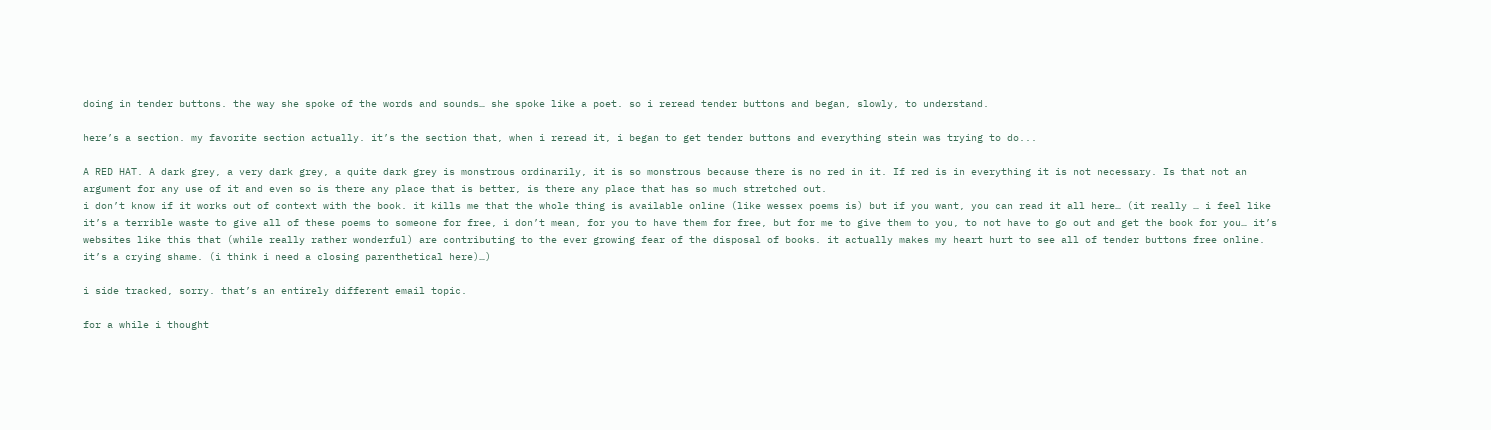doing in tender buttons. the way she spoke of the words and sounds… she spoke like a poet. so i reread tender buttons and began, slowly, to understand.

here’s a section. my favorite section actually. it’s the section that, when i reread it, i began to get tender buttons and everything stein was trying to do...

A RED HAT. A dark grey, a very dark grey, a quite dark grey is monstrous ordinarily, it is so monstrous because there is no red in it. If red is in everything it is not necessary. Is that not an argument for any use of it and even so is there any place that is better, is there any place that has so much stretched out.
i don’t know if it works out of context with the book. it kills me that the whole thing is available online (like wessex poems is) but if you want, you can read it all here… (it really … i feel like it’s a terrible waste to give all of these poems to someone for free, i don’t mean, for you to have them for free, but for me to give them to you, to not have to go out and get the book for you… it’s websites like this that (while really rather wonderful) are contributing to the ever growing fear of the disposal of books. it actually makes my heart hurt to see all of tender buttons free online. it’s a crying shame. (i think i need a closing parenthetical here)…)

i side tracked, sorry. that’s an entirely different email topic.

for a while i thought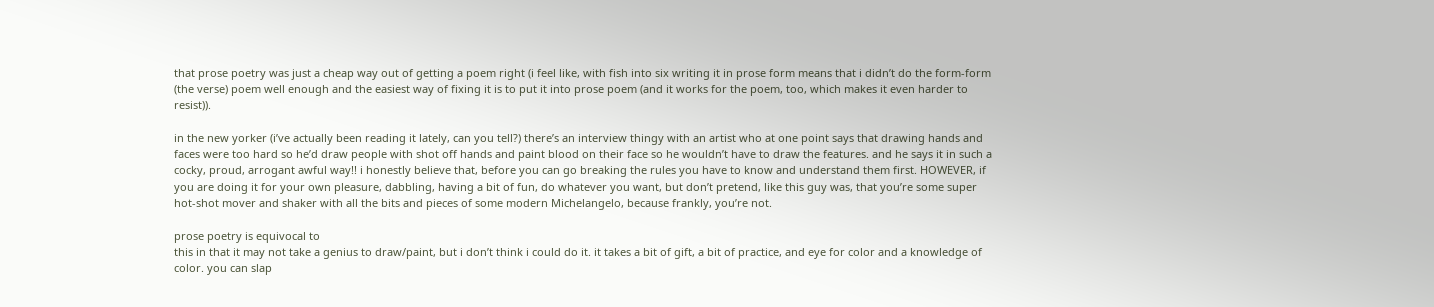that prose poetry was just a cheap way out of getting a poem right (i feel like, with fish into six writing it in prose form means that i didn’t do the form-form (the verse) poem well enough and the easiest way of fixing it is to put it into prose poem (and it works for the poem, too, which makes it even harder to resist)).

in the new yorker (i’ve actually been reading it lately, can you tell?) there’s an interview thingy with an artist who at one point says that drawing hands and faces were too hard so he’d draw people with shot off hands and paint blood on their face so he wouldn’t have to draw the features. and he says it in such a cocky, proud, arrogant awful way!! i honestly believe that, before you can go breaking the rules you have to know and understand them first. HOWEVER, if you are doing it for your own pleasure, dabbling, having a bit of fun, do whatever you want, but don’t pretend, like this guy was, that you’re some super hot-shot mover and shaker with all the bits and pieces of some modern Michelangelo, because frankly, you’re not.

prose poetry is equivocal to
this in that it may not take a genius to draw/paint, but i don’t think i could do it. it takes a bit of gift, a bit of practice, and eye for color and a knowledge of color. you can slap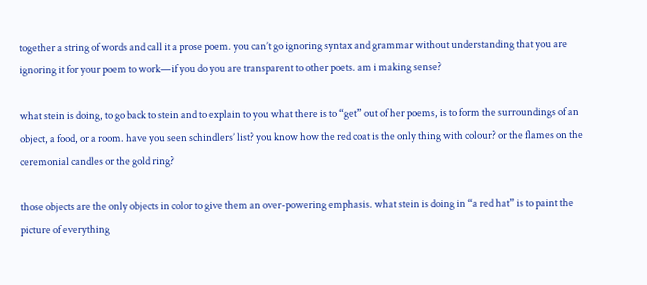together a string of words and call it a prose poem. you can’t go ignoring syntax and grammar without understanding that you are ignoring it for your poem to work—if you do you are transparent to other poets. am i making sense?

what stein is doing, to go back to stein and to explain to you what there is to “get” out of her poems, is to form the surroundings of an object, a food, or a room. have you seen schindlers’ list? you know how the red coat is the only thing with colour? or the flames on the ceremonial candles or the gold ring?

those objects are the only objects in color to give them an over-powering emphasis. what stein is doing in “a red hat” is to paint the picture of everything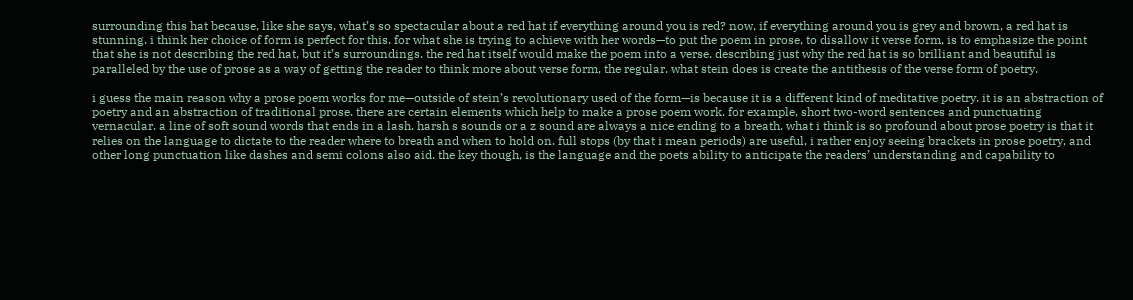surrounding this hat because, like she says, what’s so spectacular about a red hat if everything around you is red? now, if everything around you is grey and brown, a red hat is stunning. i think her choice of form is perfect for this. for what she is trying to achieve with her words—to put the poem in prose, to disallow it verse form, is to emphasize the point that she is not describing the red hat, but it’s surroundings. the red hat itself would make the poem into a verse. describing just why the red hat is so brilliant and beautiful is paralleled by the use of prose as a way of getting the reader to think more about verse form, the regular. what stein does is create the antithesis of the verse form of poetry.

i guess the main reason why a prose poem works for me—outside of stein’s revolutionary used of the form—is because it is a different kind of meditative poetry. it is an abstraction of poetry and an abstraction of traditional prose. there are certain elements which help to make a prose poem work. for example, short two-word sentences and punctuating vernacular. a line of soft sound words that ends in a lash. harsh s sounds or a z sound are always a nice ending to a breath. what i think is so profound about prose poetry is that it relies on the language to dictate to the reader where to breath and when to hold on. full stops (by that i mean periods) are useful, i rather enjoy seeing brackets in prose poetry, and other long punctuation like dashes and semi colons also aid. the key though, is the language and the poets ability to anticipate the readers’ understanding and capability to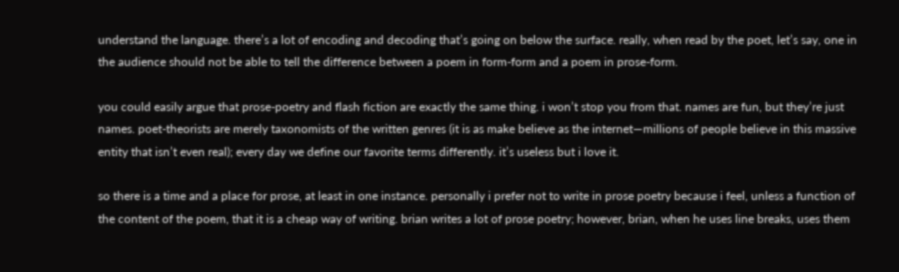understand the language. there’s a lot of encoding and decoding that’s going on below the surface. really, when read by the poet, let’s say, one in the audience should not be able to tell the difference between a poem in form-form and a poem in prose-form.

you could easily argue that prose-poetry and flash fiction are exactly the same thing. i won’t stop you from that. names are fun, but they’re just names. poet-theorists are merely taxonomists of the written genres (it is as make believe as the internet—millions of people believe in this massive entity that isn’t even real); every day we define our favorite terms differently. it’s useless but i love it.

so there is a time and a place for prose, at least in one instance. personally i prefer not to write in prose poetry because i feel, unless a function of the content of the poem, that it is a cheap way of writing. brian writes a lot of prose poetry; however, brian, when he uses line breaks, uses them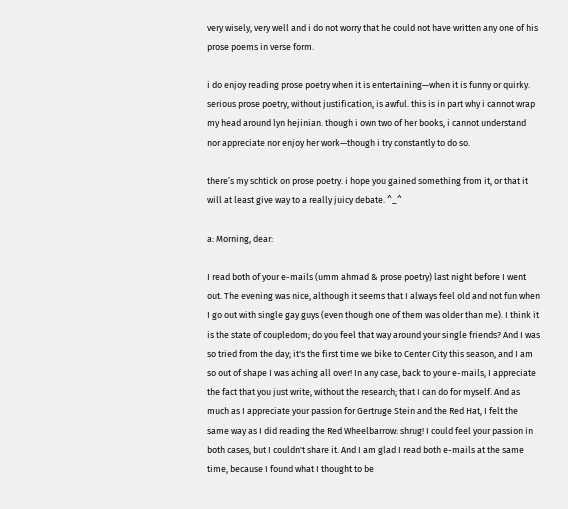very wisely, very well and i do not worry that he could not have written any one of his prose poems in verse form.

i do enjoy reading prose poetry when it is entertaining—when it is funny or quirky. serious prose poetry, without justification, is awful. this is in part why i cannot wrap my head around lyn hejinian. though i own two of her books, i cannot understand nor appreciate nor enjoy her work—though i try constantly to do so.

there’s my schtick on prose poetry. i hope you gained something from it, or that it will at least give way to a really juicy debate. ^_^

a: Morning, dear:

I read both of your e-mails (umm ahmad & prose poetry) last night before I went out. The evening was nice, although it seems that I always feel old and not fun when I go out with single gay guys (even though one of them was older than me). I think it is the state of coupledom; do you feel that way around your single friends? And I was so tried from the day; it's the first time we bike to Center City this season, and I am so out of shape I was aching all over! In any case, back to your e-mails, I appreciate the fact that you just write, without the research; that I can do for myself. And as much as I appreciate your passion for Gertruge Stein and the Red Hat, I felt the same way as I did reading the Red Wheelbarrow: shrug! I could feel your passion in both cases, but I couldn't share it. And I am glad I read both e-mails at the same time, because I found what I thought to be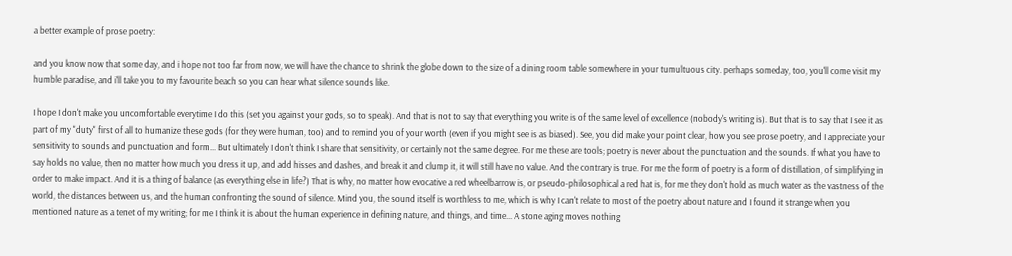a better example of prose poetry:

and you know now that some day, and i hope not too far from now, we will have the chance to shrink the globe down to the size of a dining room table somewhere in your tumultuous city. perhaps someday, too, you'll come visit my humble paradise, and i'll take you to my favourite beach so you can hear what silence sounds like.

I hope I don't make you uncomfortable everytime I do this (set you against your gods, so to speak). And that is not to say that everything you write is of the same level of excellence (nobody's writing is). But that is to say that I see it as part of my "duty" first of all to humanize these gods (for they were human, too) and to remind you of your worth (even if you might see is as biased). See, you did make your point clear, how you see prose poetry, and I appreciate your sensitivity to sounds and punctuation and form... But ultimately I don't think I share that sensitivity, or certainly not the same degree. For me these are tools; poetry is never about the punctuation and the sounds. If what you have to say holds no value, then no matter how much you dress it up, and add hisses and dashes, and break it and clump it, it will still have no value. And the contrary is true. For me the form of poetry is a form of distillation, of simplifying in order to make impact. And it is a thing of balance (as everything else in life?) That is why, no matter how evocative a red wheelbarrow is, or pseudo-philosophical a red hat is, for me they don't hold as much water as the vastness of the world, the distances between us, and the human confronting the sound of silence. Mind you, the sound itself is worthless to me, which is why I can't relate to most of the poetry about nature and I found it strange when you mentioned nature as a tenet of my writing; for me I think it is about the human experience in defining nature, and things, and time... A stone aging moves nothing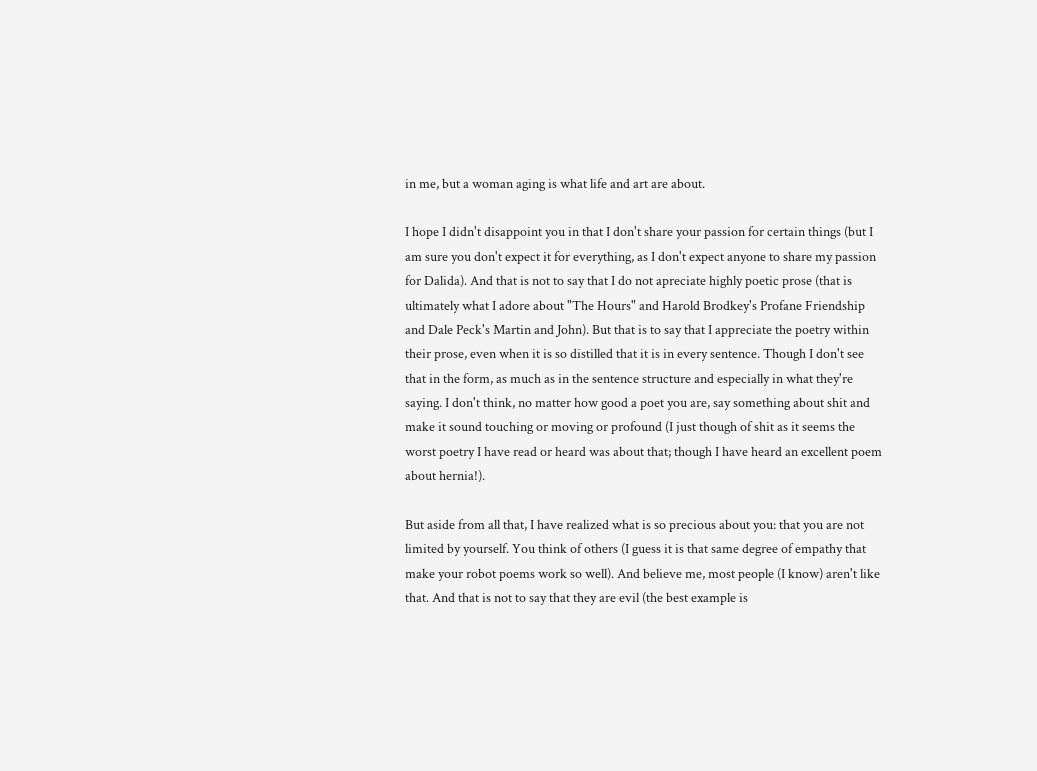in me, but a woman aging is what life and art are about.

I hope I didn't disappoint you in that I don't share your passion for certain things (but I am sure you don't expect it for everything, as I don't expect anyone to share my passion for Dalida). And that is not to say that I do not apreciate highly poetic prose (that is ultimately what I adore about "The Hours" and Harold Brodkey's Profane Friendship and Dale Peck's Martin and John). But that is to say that I appreciate the poetry within their prose, even when it is so distilled that it is in every sentence. Though I don't see that in the form, as much as in the sentence structure and especially in what they're saying. I don't think, no matter how good a poet you are, say something about shit and make it sound touching or moving or profound (I just though of shit as it seems the worst poetry I have read or heard was about that; though I have heard an excellent poem about hernia!).

But aside from all that, I have realized what is so precious about you: that you are not limited by yourself. You think of others (I guess it is that same degree of empathy that make your robot poems work so well). And believe me, most people (I know) aren't like that. And that is not to say that they are evil (the best example is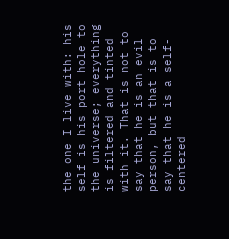the one I live with: his self is his port hole to the universe; everything is filtered and tinted with it. That is not to say that he is an evil person, but that is to say that he is a self-centered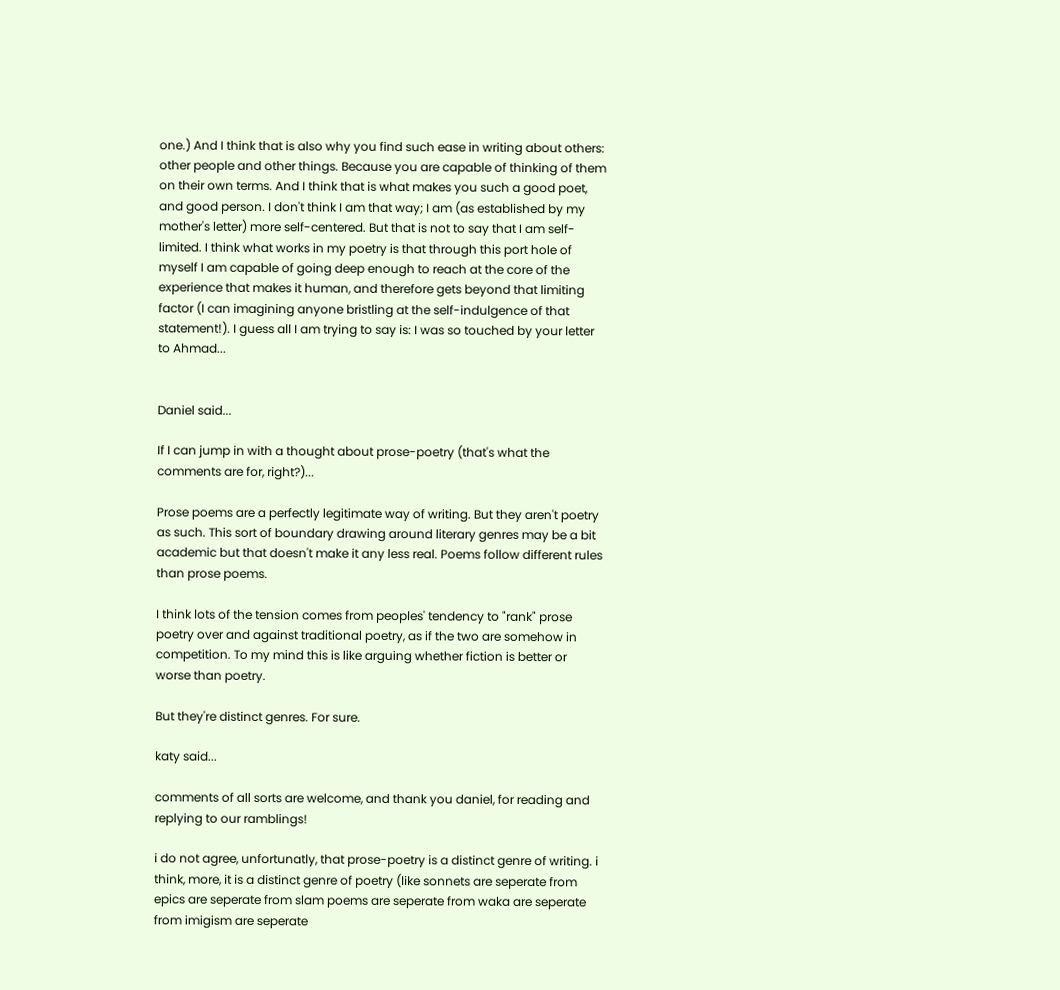one.) And I think that is also why you find such ease in writing about others: other people and other things. Because you are capable of thinking of them on their own terms. And I think that is what makes you such a good poet, and good person. I don't think I am that way; I am (as established by my mother's letter) more self-centered. But that is not to say that I am self-limited. I think what works in my poetry is that through this port hole of myself I am capable of going deep enough to reach at the core of the experience that makes it human, and therefore gets beyond that limiting factor (I can imagining anyone bristling at the self-indulgence of that statement!). I guess all I am trying to say is: I was so touched by your letter to Ahmad...


Daniel said...

If I can jump in with a thought about prose-poetry (that's what the comments are for, right?)...

Prose poems are a perfectly legitimate way of writing. But they aren't poetry as such. This sort of boundary drawing around literary genres may be a bit academic but that doesn't make it any less real. Poems follow different rules than prose poems.

I think lots of the tension comes from peoples' tendency to "rank" prose poetry over and against traditional poetry, as if the two are somehow in competition. To my mind this is like arguing whether fiction is better or worse than poetry.

But they're distinct genres. For sure.

katy said...

comments of all sorts are welcome, and thank you daniel, for reading and replying to our ramblings!

i do not agree, unfortunatly, that prose-poetry is a distinct genre of writing. i think, more, it is a distinct genre of poetry (like sonnets are seperate from epics are seperate from slam poems are seperate from waka are seperate from imigism are seperate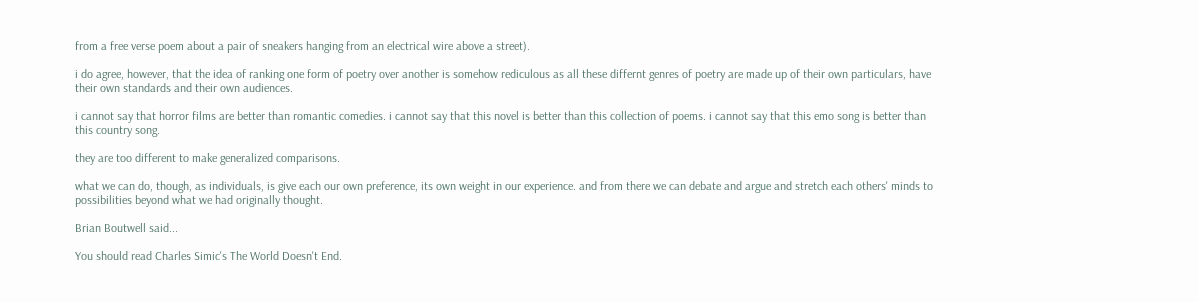from a free verse poem about a pair of sneakers hanging from an electrical wire above a street).

i do agree, however, that the idea of ranking one form of poetry over another is somehow rediculous as all these differnt genres of poetry are made up of their own particulars, have their own standards and their own audiences.

i cannot say that horror films are better than romantic comedies. i cannot say that this novel is better than this collection of poems. i cannot say that this emo song is better than this country song.

they are too different to make generalized comparisons.

what we can do, though, as individuals, is give each our own preference, its own weight in our experience. and from there we can debate and argue and stretch each others' minds to possibilities beyond what we had originally thought.

Brian Boutwell said...

You should read Charles Simic's The World Doesn't End.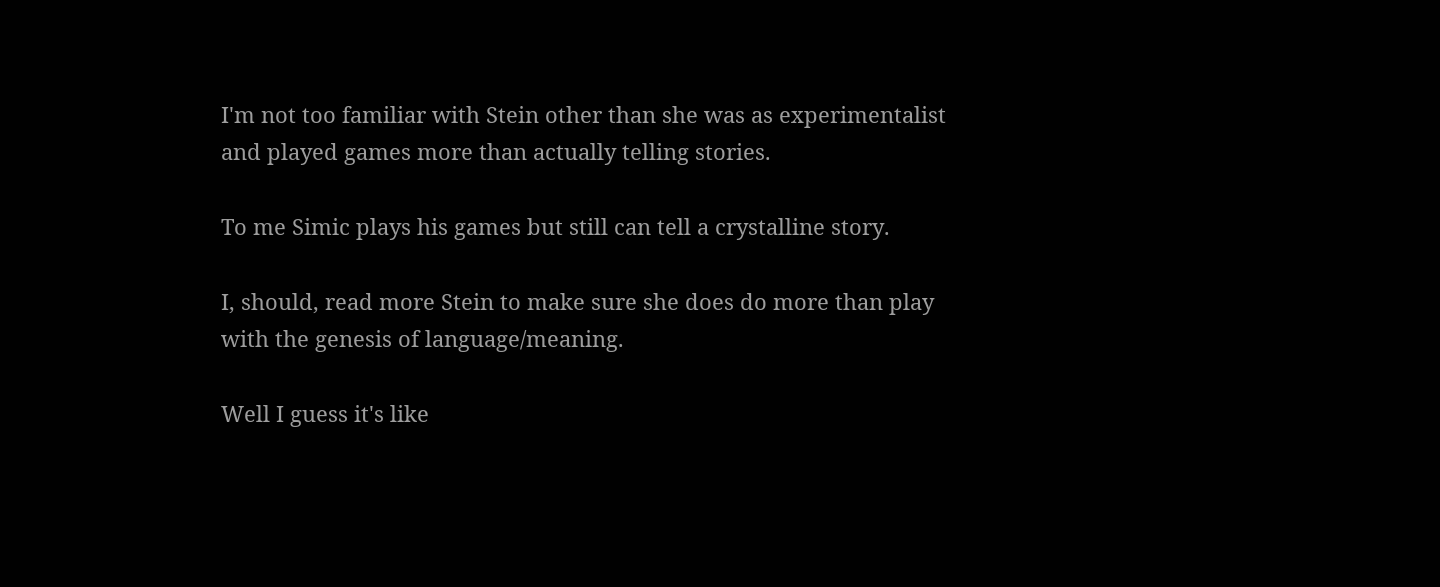I'm not too familiar with Stein other than she was as experimentalist and played games more than actually telling stories.

To me Simic plays his games but still can tell a crystalline story.

I, should, read more Stein to make sure she does do more than play with the genesis of language/meaning.

Well I guess it's like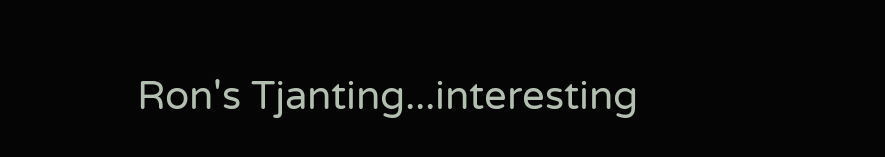Ron's Tjanting...interesting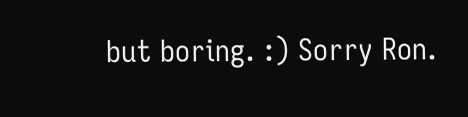but boring. :) Sorry Ron.